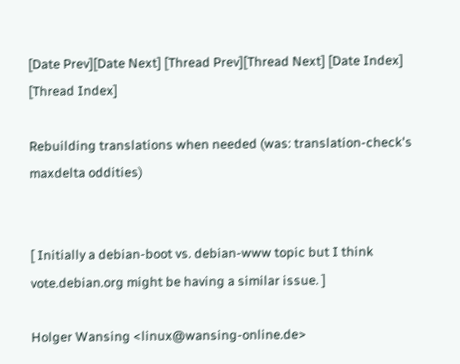[Date Prev][Date Next] [Thread Prev][Thread Next] [Date Index] [Thread Index]

Rebuilding translations when needed (was: translation-check's maxdelta oddities)


[ Initially a debian-boot vs. debian-www topic but I think
vote.debian.org might be having a similar issue. ]

Holger Wansing <linux@wansing-online.de>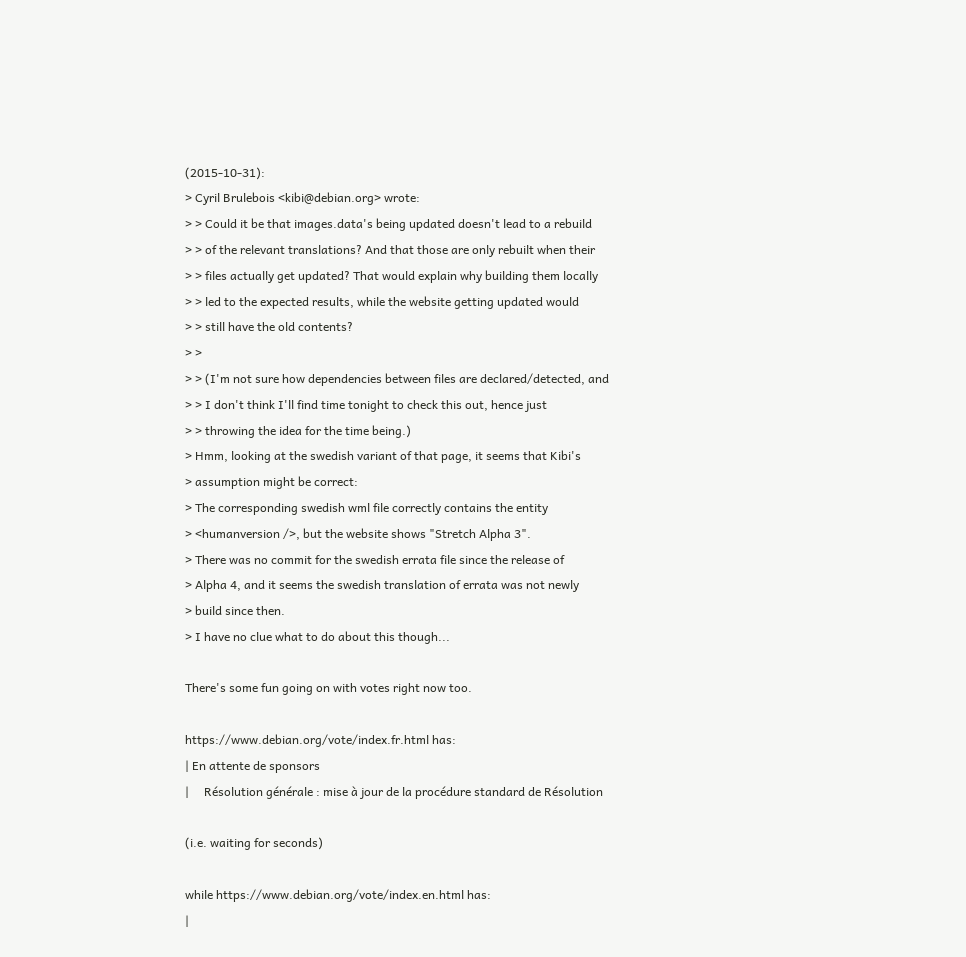(2015-10-31):
> Cyril Brulebois <kibi@debian.org> wrote:
> > Could it be that images.data's being updated doesn't lead to a rebuild
> > of the relevant translations? And that those are only rebuilt when their
> > files actually get updated? That would explain why building them locally
> > led to the expected results, while the website getting updated would
> > still have the old contents?
> >
> > (I'm not sure how dependencies between files are declared/detected, and
> > I don't think I'll find time tonight to check this out, hence just
> > throwing the idea for the time being.)
> Hmm, looking at the swedish variant of that page, it seems that Kibi's
> assumption might be correct:
> The corresponding swedish wml file correctly contains the entity
> <humanversion />, but the website shows "Stretch Alpha 3".
> There was no commit for the swedish errata file since the release of
> Alpha 4, and it seems the swedish translation of errata was not newly
> build since then.
> I have no clue what to do about this though...

There's some fun going on with votes right now too.

https://www.debian.org/vote/index.fr.html has:
| En attente de sponsors
|     Résolution générale : mise à jour de la procédure standard de Résolution

(i.e. waiting for seconds)

while https://www.debian.org/vote/index.en.html has:
|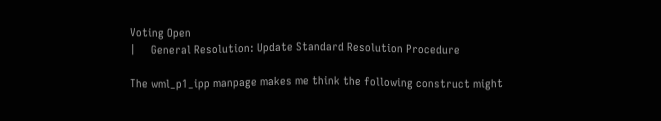Voting Open
|     General Resolution: Update Standard Resolution Procedure

The wml_p1_ipp manpage makes me think the following construct might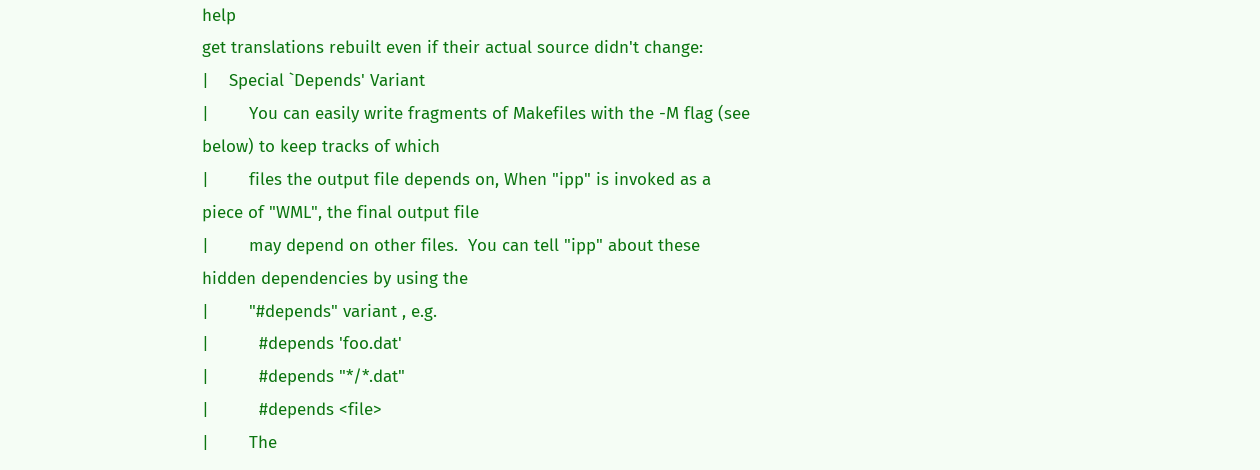help
get translations rebuilt even if their actual source didn't change:
|    Special `Depends' Variant
|        You can easily write fragments of Makefiles with the -M flag (see below) to keep tracks of which
|        files the output file depends on, When "ipp" is invoked as a piece of "WML", the final output file
|        may depend on other files.  You can tell "ipp" about these hidden dependencies by using the
|        "#depends" variant , e.g.
|          #depends 'foo.dat'
|          #depends "*/*.dat"
|          #depends <file>
|        The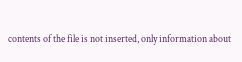contents of the file is not inserted, only information about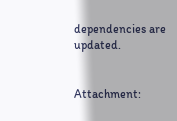dependencies are updated.


Attachment: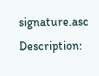signature.asc
Description: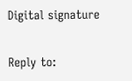Digital signature

Reply to: